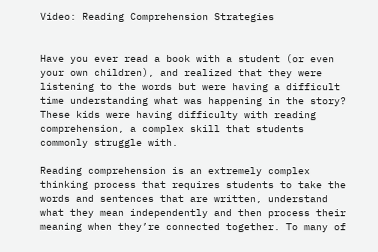Video: Reading Comprehension Strategies


Have you ever read a book with a student (or even your own children), and realized that they were listening to the words but were having a difficult time understanding what was happening in the story? These kids were having difficulty with reading comprehension, a complex skill that students commonly struggle with.

Reading comprehension is an extremely complex thinking process that requires students to take the words and sentences that are written, understand what they mean independently and then process their meaning when they’re connected together. To many of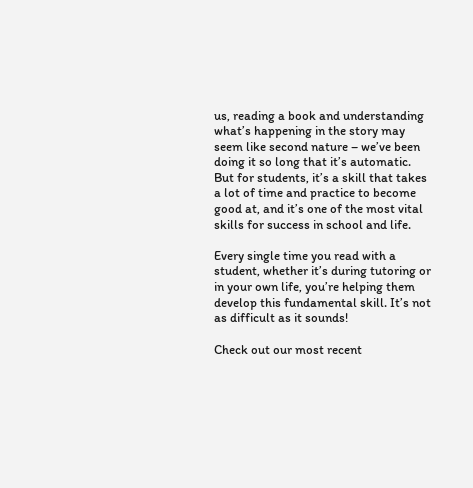us, reading a book and understanding what’s happening in the story may seem like second nature – we’ve been doing it so long that it’s automatic. But for students, it’s a skill that takes a lot of time and practice to become good at, and it’s one of the most vital skills for success in school and life.

Every single time you read with a student, whether it’s during tutoring or in your own life, you’re helping them develop this fundamental skill. It’s not as difficult as it sounds!

Check out our most recent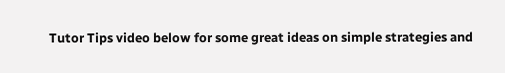Tutor Tips video below for some great ideas on simple strategies and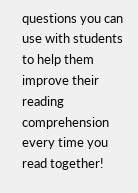questions you can use with students to help them improve their reading comprehension every time you read together!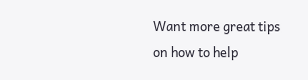Want more great tips on how to help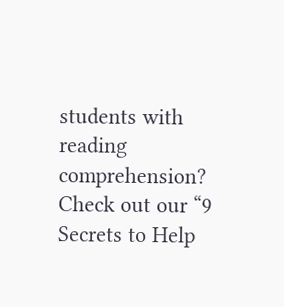students with reading comprehension? Check out our “9 Secrets to Help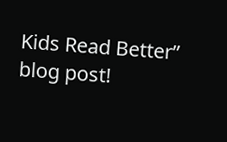Kids Read Better” blog post!